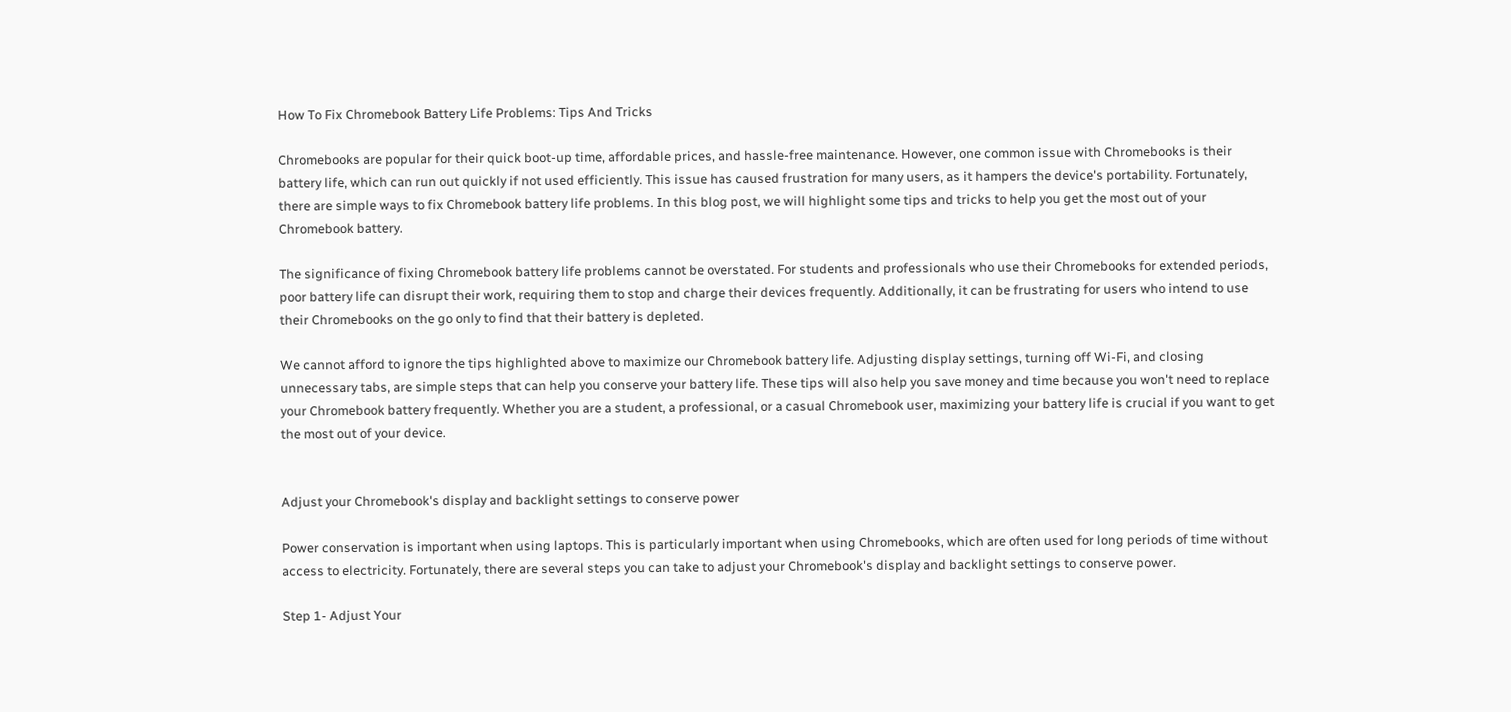How To Fix Chromebook Battery Life Problems: Tips And Tricks

Chromebooks are popular for their quick boot-up time, affordable prices, and hassle-free maintenance. However, one common issue with Chromebooks is their battery life, which can run out quickly if not used efficiently. This issue has caused frustration for many users, as it hampers the device's portability. Fortunately, there are simple ways to fix Chromebook battery life problems. In this blog post, we will highlight some tips and tricks to help you get the most out of your Chromebook battery.

The significance of fixing Chromebook battery life problems cannot be overstated. For students and professionals who use their Chromebooks for extended periods, poor battery life can disrupt their work, requiring them to stop and charge their devices frequently. Additionally, it can be frustrating for users who intend to use their Chromebooks on the go only to find that their battery is depleted.

We cannot afford to ignore the tips highlighted above to maximize our Chromebook battery life. Adjusting display settings, turning off Wi-Fi, and closing unnecessary tabs, are simple steps that can help you conserve your battery life. These tips will also help you save money and time because you won't need to replace your Chromebook battery frequently. Whether you are a student, a professional, or a casual Chromebook user, maximizing your battery life is crucial if you want to get the most out of your device.


Adjust your Chromebook's display and backlight settings to conserve power

Power conservation is important when using laptops. This is particularly important when using Chromebooks, which are often used for long periods of time without access to electricity. Fortunately, there are several steps you can take to adjust your Chromebook's display and backlight settings to conserve power.

Step 1- Adjust Your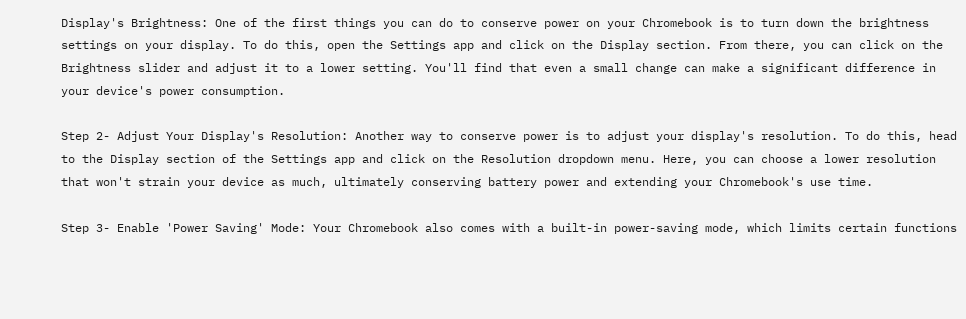Display's Brightness: One of the first things you can do to conserve power on your Chromebook is to turn down the brightness settings on your display. To do this, open the Settings app and click on the Display section. From there, you can click on the Brightness slider and adjust it to a lower setting. You'll find that even a small change can make a significant difference in your device's power consumption.

Step 2- Adjust Your Display's Resolution: Another way to conserve power is to adjust your display's resolution. To do this, head to the Display section of the Settings app and click on the Resolution dropdown menu. Here, you can choose a lower resolution that won't strain your device as much, ultimately conserving battery power and extending your Chromebook's use time.

Step 3- Enable 'Power Saving' Mode: Your Chromebook also comes with a built-in power-saving mode, which limits certain functions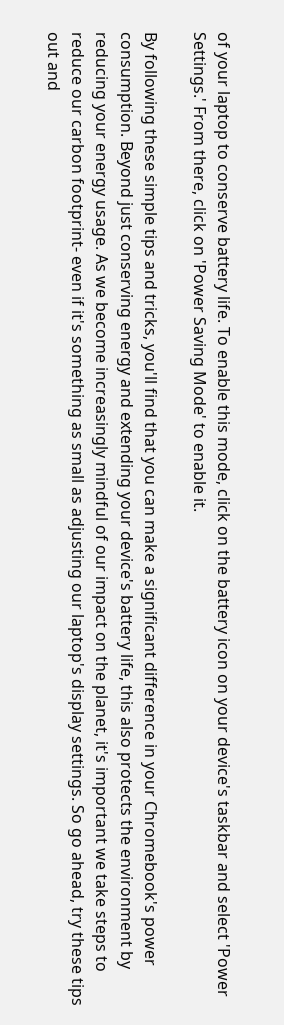of your laptop to conserve battery life. To enable this mode, click on the battery icon on your device's taskbar and select 'Power Settings.' From there, click on 'Power Saving Mode' to enable it.

By following these simple tips and tricks, you'll find that you can make a significant difference in your Chromebook's power consumption. Beyond just conserving energy and extending your device's battery life, this also protects the environment by reducing your energy usage. As we become increasingly mindful of our impact on the planet, it's important we take steps to reduce our carbon footprint- even if it's something as small as adjusting our laptop's display settings. So go ahead, try these tips out and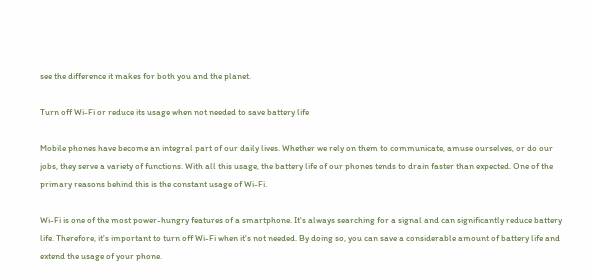see the difference it makes for both you and the planet.

Turn off Wi-Fi or reduce its usage when not needed to save battery life

Mobile phones have become an integral part of our daily lives. Whether we rely on them to communicate, amuse ourselves, or do our jobs, they serve a variety of functions. With all this usage, the battery life of our phones tends to drain faster than expected. One of the primary reasons behind this is the constant usage of Wi-Fi.

Wi-Fi is one of the most power-hungry features of a smartphone. It's always searching for a signal and can significantly reduce battery life. Therefore, it's important to turn off Wi-Fi when it's not needed. By doing so, you can save a considerable amount of battery life and extend the usage of your phone.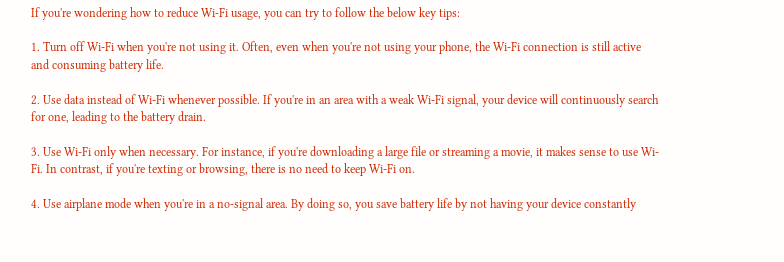If you're wondering how to reduce Wi-Fi usage, you can try to follow the below key tips:

1. Turn off Wi-Fi when you're not using it. Often, even when you're not using your phone, the Wi-Fi connection is still active and consuming battery life.

2. Use data instead of Wi-Fi whenever possible. If you're in an area with a weak Wi-Fi signal, your device will continuously search for one, leading to the battery drain.

3. Use Wi-Fi only when necessary. For instance, if you're downloading a large file or streaming a movie, it makes sense to use Wi-Fi. In contrast, if you're texting or browsing, there is no need to keep Wi-Fi on.

4. Use airplane mode when you're in a no-signal area. By doing so, you save battery life by not having your device constantly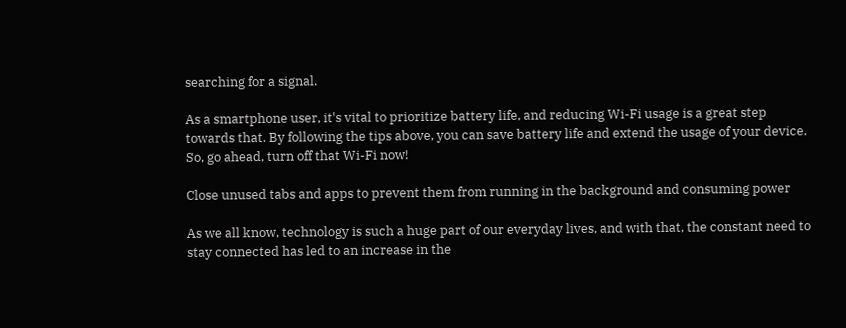searching for a signal.

As a smartphone user, it's vital to prioritize battery life, and reducing Wi-Fi usage is a great step towards that. By following the tips above, you can save battery life and extend the usage of your device. So, go ahead, turn off that Wi-Fi now!

Close unused tabs and apps to prevent them from running in the background and consuming power

As we all know, technology is such a huge part of our everyday lives, and with that, the constant need to stay connected has led to an increase in the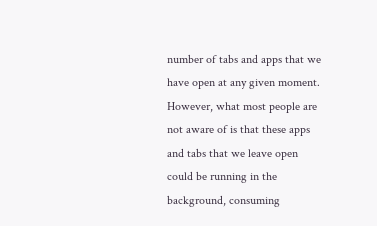number of tabs and apps that we have open at any given moment. However, what most people are not aware of is that these apps and tabs that we leave open could be running in the background, consuming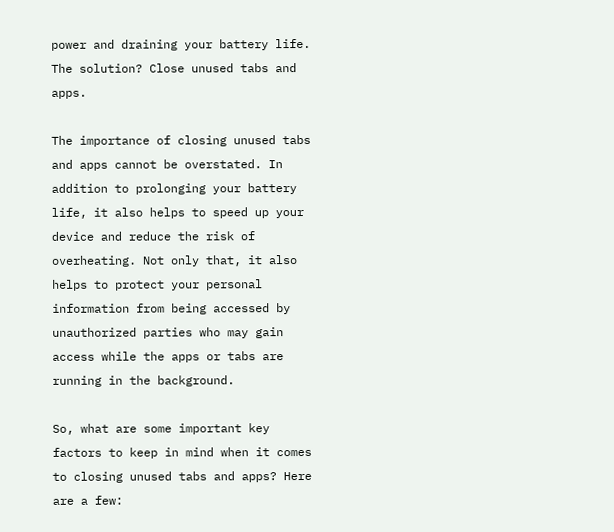power and draining your battery life. The solution? Close unused tabs and apps.

The importance of closing unused tabs and apps cannot be overstated. In addition to prolonging your battery life, it also helps to speed up your device and reduce the risk of overheating. Not only that, it also helps to protect your personal information from being accessed by unauthorized parties who may gain access while the apps or tabs are running in the background.

So, what are some important key factors to keep in mind when it comes to closing unused tabs and apps? Here are a few: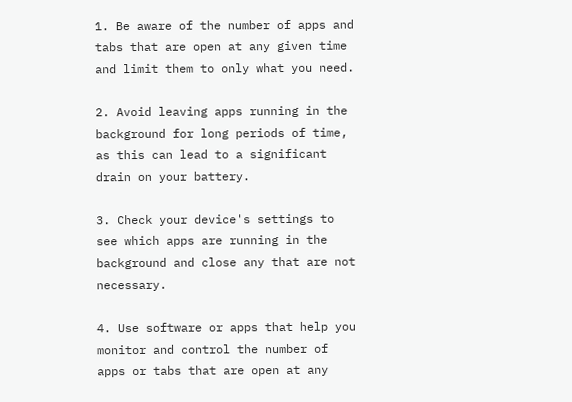1. Be aware of the number of apps and tabs that are open at any given time and limit them to only what you need.

2. Avoid leaving apps running in the background for long periods of time, as this can lead to a significant drain on your battery.

3. Check your device's settings to see which apps are running in the background and close any that are not necessary.

4. Use software or apps that help you monitor and control the number of apps or tabs that are open at any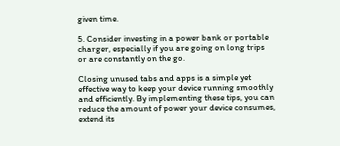given time.

5. Consider investing in a power bank or portable charger, especially if you are going on long trips or are constantly on the go.

Closing unused tabs and apps is a simple yet effective way to keep your device running smoothly and efficiently. By implementing these tips, you can reduce the amount of power your device consumes, extend its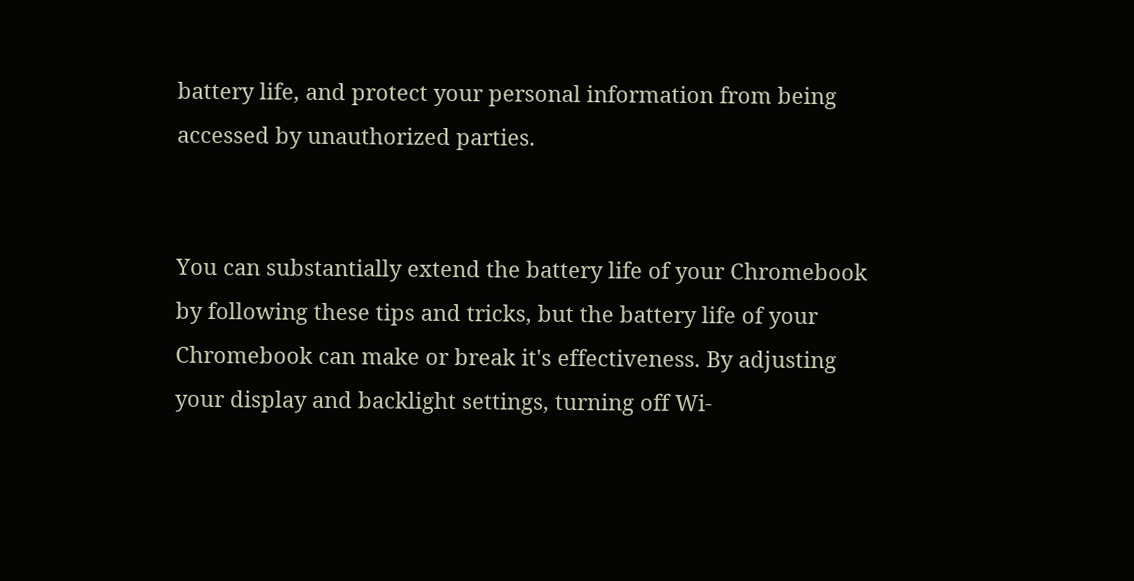battery life, and protect your personal information from being accessed by unauthorized parties.


You can substantially extend the battery life of your Chromebook by following these tips and tricks, but the battery life of your Chromebook can make or break it's effectiveness. By adjusting your display and backlight settings, turning off Wi-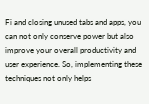Fi and closing unused tabs and apps, you can not only conserve power but also improve your overall productivity and user experience. So, implementing these techniques not only helps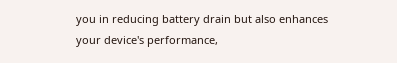you in reducing battery drain but also enhances your device's performance,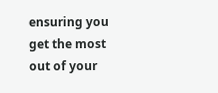ensuring you get the most out of your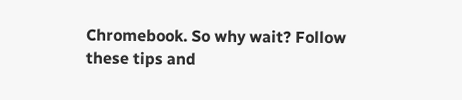Chromebook. So why wait? Follow these tips and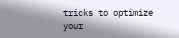tricks to optimize your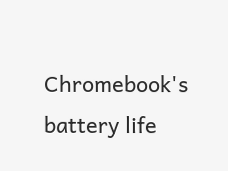Chromebook's battery life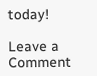today!

Leave a Comment